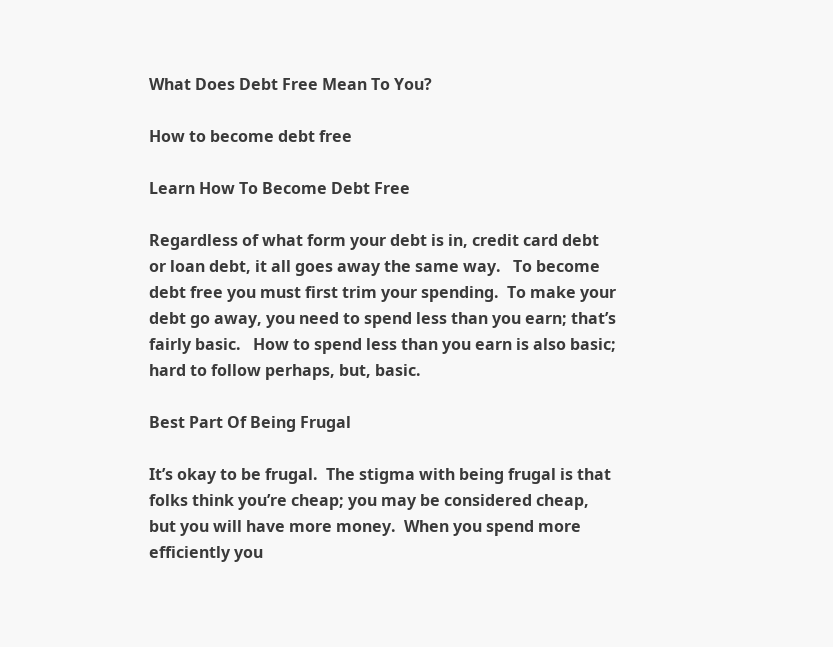What Does Debt Free Mean To You?

How to become debt free

Learn How To Become Debt Free

Regardless of what form your debt is in, credit card debt or loan debt, it all goes away the same way.   To become debt free you must first trim your spending.  To make your debt go away, you need to spend less than you earn; that’s fairly basic.   How to spend less than you earn is also basic; hard to follow perhaps, but, basic.

Best Part Of Being Frugal

It’s okay to be frugal.  The stigma with being frugal is that folks think you’re cheap; you may be considered cheap, but you will have more money.  When you spend more efficiently you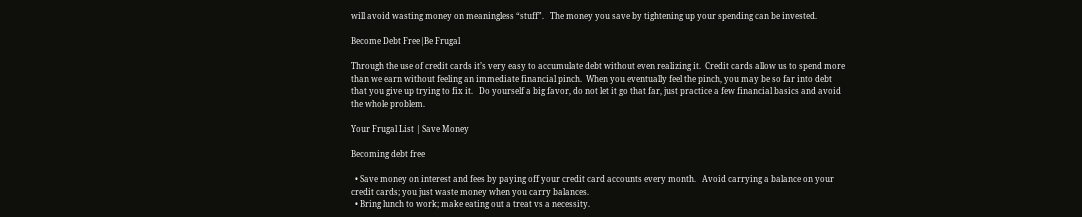will avoid wasting money on meaningless “stuff”.   The money you save by tightening up your spending can be invested.

Become Debt Free|Be Frugal

Through the use of credit cards it’s very easy to accumulate debt without even realizing it.  Credit cards allow us to spend more than we earn without feeling an immediate financial pinch.  When you eventually feel the pinch, you may be so far into debt that you give up trying to fix it.   Do yourself a big favor, do not let it go that far, just practice a few financial basics and avoid the whole problem.

Your Frugal List | Save Money

Becoming debt free

  • Save money on interest and fees by paying off your credit card accounts every month.   Avoid carrying a balance on your credit cards; you just waste money when you carry balances.
  • Bring lunch to work; make eating out a treat vs a necessity.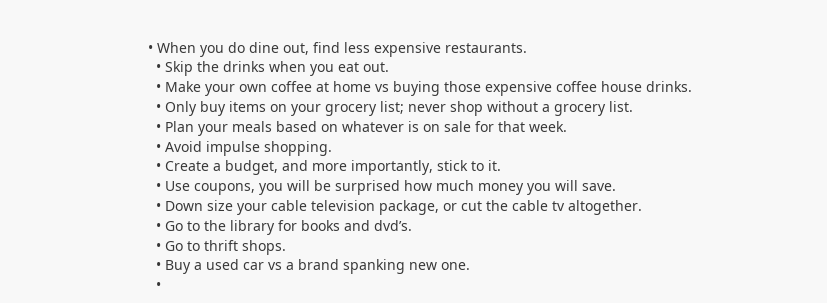• When you do dine out, find less expensive restaurants.
  • Skip the drinks when you eat out.
  • Make your own coffee at home vs buying those expensive coffee house drinks.
  • Only buy items on your grocery list; never shop without a grocery list.
  • Plan your meals based on whatever is on sale for that week.
  • Avoid impulse shopping.
  • Create a budget, and more importantly, stick to it.
  • Use coupons, you will be surprised how much money you will save.
  • Down size your cable television package, or cut the cable tv altogether.
  • Go to the library for books and dvd’s.
  • Go to thrift shops.
  • Buy a used car vs a brand spanking new one.
  •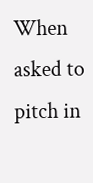When asked to pitch in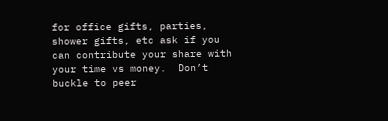for office gifts, parties, shower gifts, etc ask if you can contribute your share with your time vs money.  Don’t buckle to peer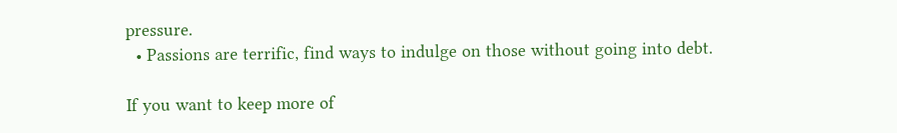pressure.
  • Passions are terrific, find ways to indulge on those without going into debt.

If you want to keep more of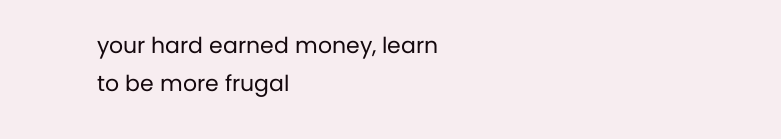your hard earned money, learn to be more frugal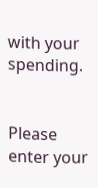with your spending.


Please enter your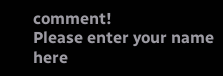comment!
Please enter your name here